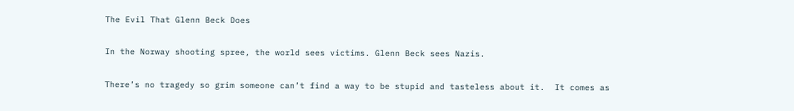The Evil That Glenn Beck Does

In the Norway shooting spree, the world sees victims. Glenn Beck sees Nazis.

There’s no tragedy so grim someone can’t find a way to be stupid and tasteless about it.  It comes as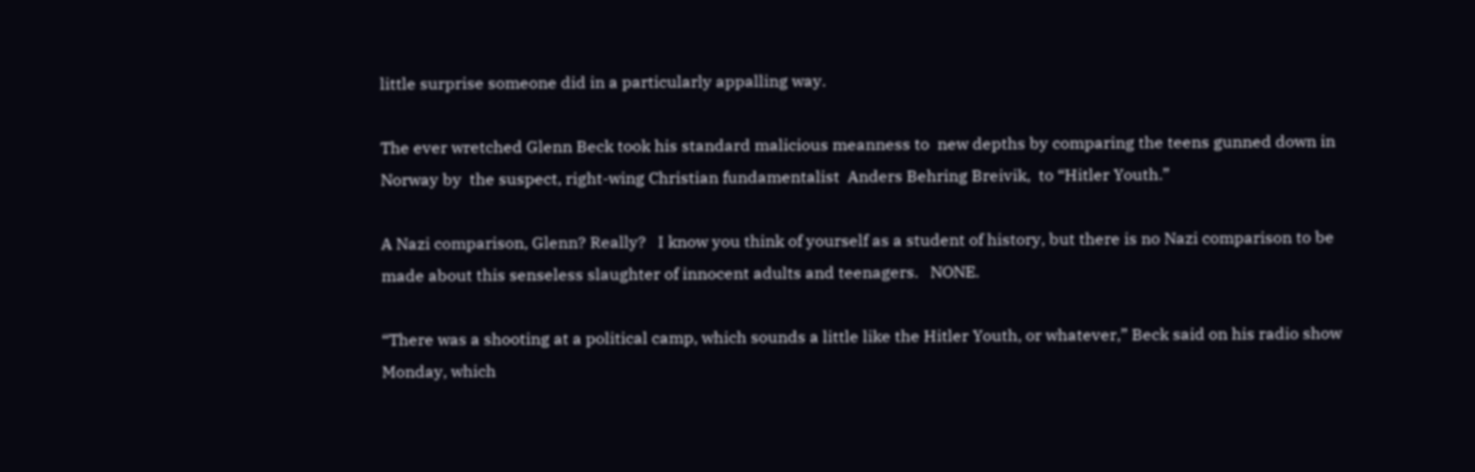little surprise someone did in a particularly appalling way.

The ever wretched Glenn Beck took his standard malicious meanness to  new depths by comparing the teens gunned down in Norway by  the suspect, right-wing Christian fundamentalist  Anders Behring Breivik,  to “Hitler Youth.”

A Nazi comparison, Glenn? Really?   I know you think of yourself as a student of history, but there is no Nazi comparison to be made about this senseless slaughter of innocent adults and teenagers.   NONE.

“There was a shooting at a political camp, which sounds a little like the Hitler Youth, or whatever,” Beck said on his radio show Monday, which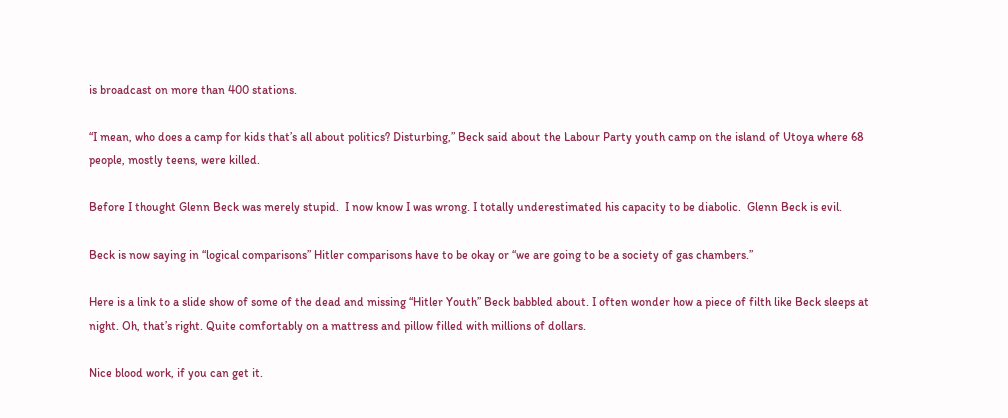is broadcast on more than 400 stations.

“I mean, who does a camp for kids that’s all about politics? Disturbing,” Beck said about the Labour Party youth camp on the island of Utoya where 68 people, mostly teens, were killed.

Before I thought Glenn Beck was merely stupid.  I now know I was wrong. I totally underestimated his capacity to be diabolic.  Glenn Beck is evil.

Beck is now saying in “logical comparisons” Hitler comparisons have to be okay or “we are going to be a society of gas chambers.”

Here is a link to a slide show of some of the dead and missing “Hitler Youth” Beck babbled about. I often wonder how a piece of filth like Beck sleeps at night. Oh, that’s right. Quite comfortably on a mattress and pillow filled with millions of dollars.

Nice blood work, if you can get it.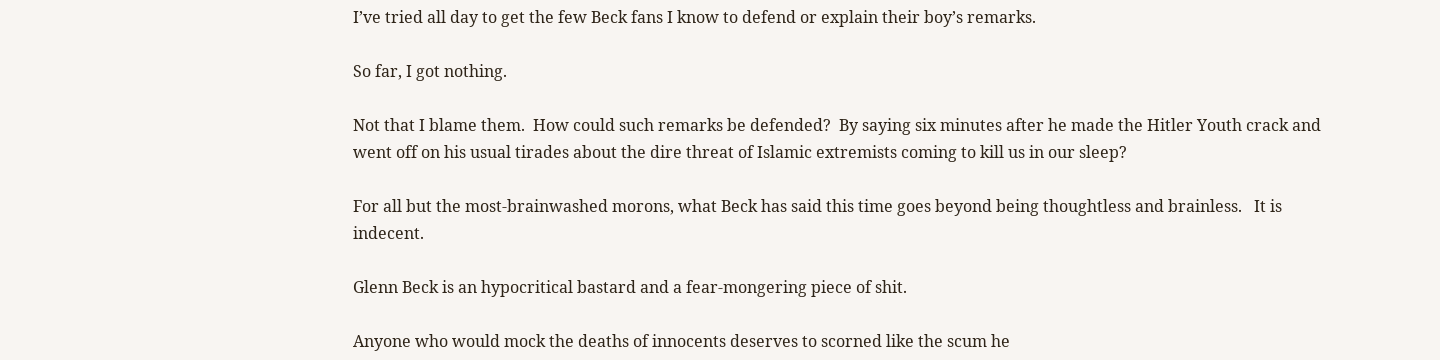I’ve tried all day to get the few Beck fans I know to defend or explain their boy’s remarks.

So far, I got nothing.

Not that I blame them.  How could such remarks be defended?  By saying six minutes after he made the Hitler Youth crack and went off on his usual tirades about the dire threat of Islamic extremists coming to kill us in our sleep?

For all but the most-brainwashed morons, what Beck has said this time goes beyond being thoughtless and brainless.   It is indecent.

Glenn Beck is an hypocritical bastard and a fear-mongering piece of shit.

Anyone who would mock the deaths of innocents deserves to scorned like the scum he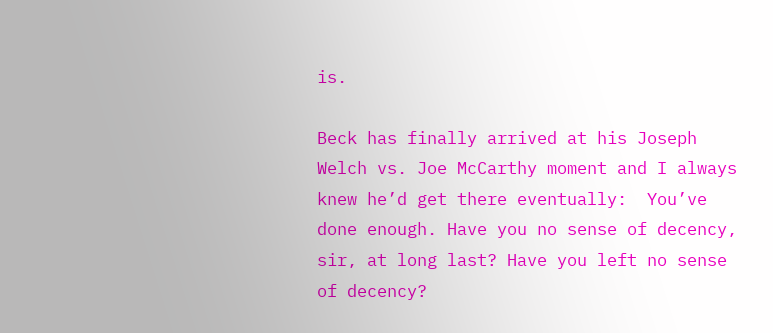is.

Beck has finally arrived at his Joseph Welch vs. Joe McCarthy moment and I always knew he’d get there eventually:  You’ve done enough. Have you no sense of decency, sir, at long last? Have you left no sense of decency?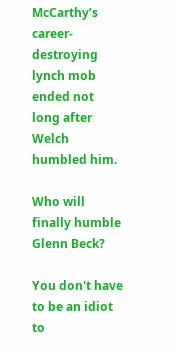McCarthy’s career-destroying lynch mob ended not long after Welch humbled him.

Who will finally humble Glenn Beck?

You don't have to be an idiot to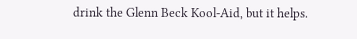drink the Glenn Beck Kool-Aid, but it helps.